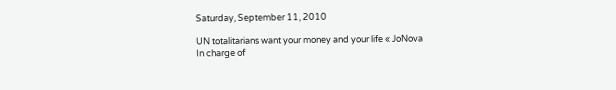Saturday, September 11, 2010

UN totalitarians want your money and your life « JoNova
In charge of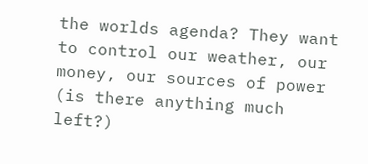the worlds agenda? They want to control our weather, our money, our sources of power (is there anything much left?)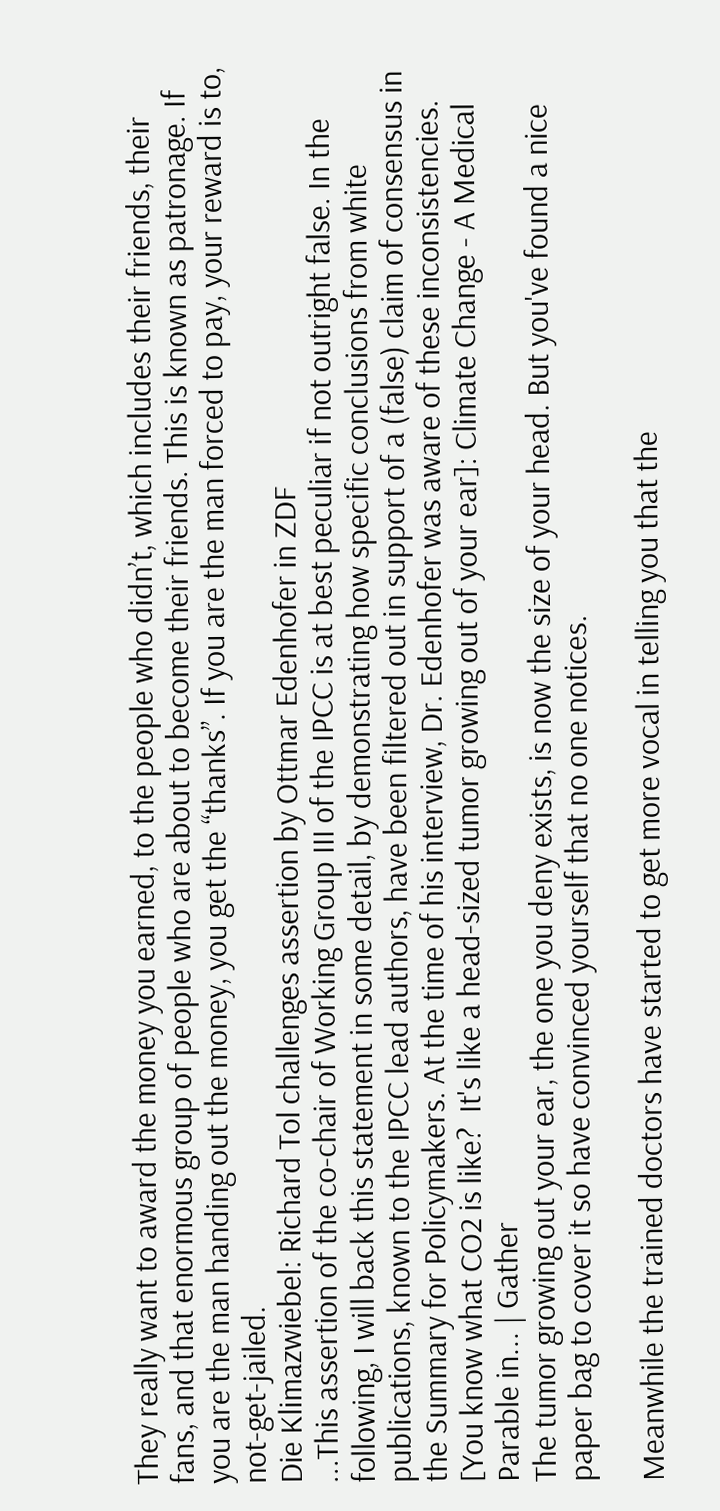They really want to award the money you earned, to the people who didn’t, which includes their friends, their fans, and that enormous group of people who are about to become their friends. This is known as patronage. If you are the man handing out the money, you get the “thanks”. If you are the man forced to pay, your reward is to, not-get-jailed.
Die Klimazwiebel: Richard Tol challenges assertion by Ottmar Edenhofer in ZDF
...This assertion of the co-chair of Working Group III of the IPCC is at best peculiar if not outright false. In the following, I will back this statement in some detail, by demonstrating how specific conclusions from white publications, known to the IPCC lead authors, have been filtered out in support of a (false) claim of consensus in the Summary for Policymakers. At the time of his interview, Dr. Edenhofer was aware of these inconsistencies.
[You know what CO2 is like?  It's like a head-sized tumor growing out of your ear]: Climate Change - A Medical Parable in... | Gather
The tumor growing out your ear, the one you deny exists, is now the size of your head. But you've found a nice paper bag to cover it so have convinced yourself that no one notices.

Meanwhile the trained doctors have started to get more vocal in telling you that the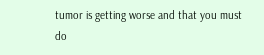tumor is getting worse and that you must do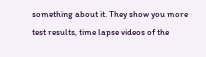something about it. They show you more test results, time lapse videos of the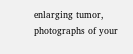enlarging tumor, photographs of your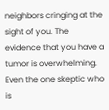neighbors cringing at the sight of you. The evidence that you have a tumor is overwhelming. Even the one skeptic who is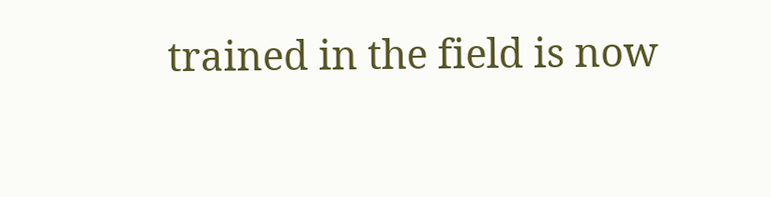trained in the field is now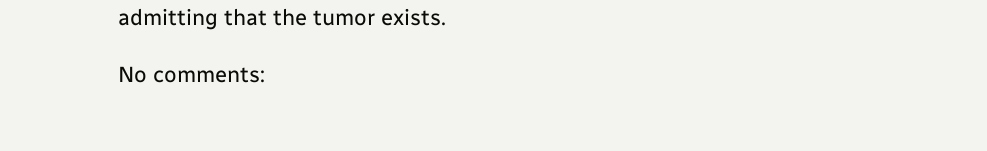admitting that the tumor exists.

No comments: